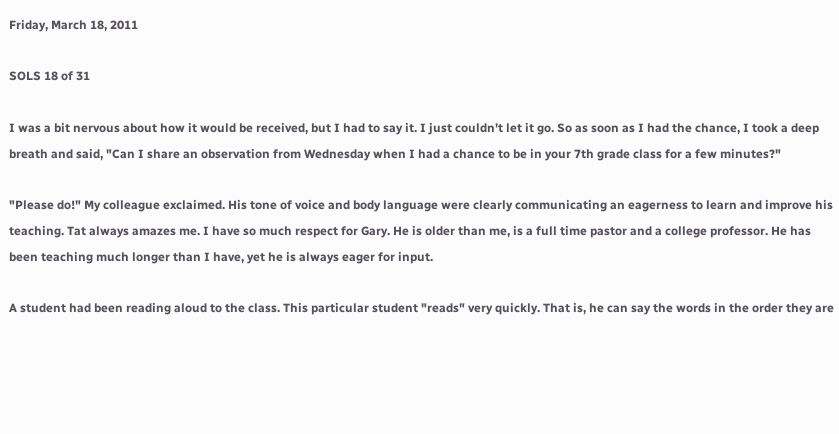Friday, March 18, 2011

SOLS 18 of 31

I was a bit nervous about how it would be received, but I had to say it. I just couldn't let it go. So as soon as I had the chance, I took a deep breath and said, "Can I share an observation from Wednesday when I had a chance to be in your 7th grade class for a few minutes?"

"Please do!" My colleague exclaimed. His tone of voice and body language were clearly communicating an eagerness to learn and improve his teaching. Tat always amazes me. I have so much respect for Gary. He is older than me, is a full time pastor and a college professor. He has been teaching much longer than I have, yet he is always eager for input.

A student had been reading aloud to the class. This particular student "reads" very quickly. That is, he can say the words in the order they are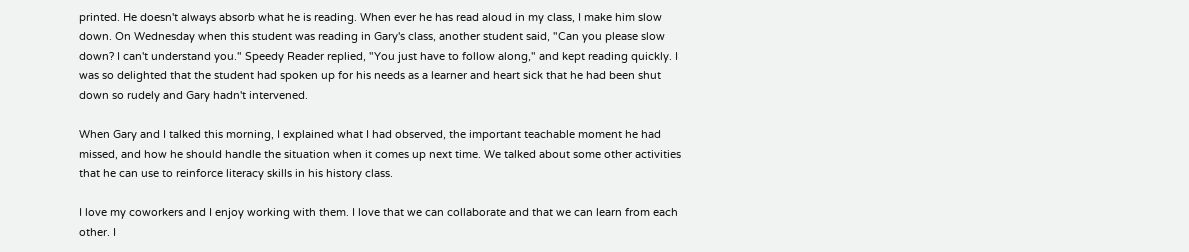printed. He doesn't always absorb what he is reading. When ever he has read aloud in my class, I make him slow down. On Wednesday when this student was reading in Gary's class, another student said, "Can you please slow down? I can't understand you." Speedy Reader replied, "You just have to follow along," and kept reading quickly. I was so delighted that the student had spoken up for his needs as a learner and heart sick that he had been shut down so rudely and Gary hadn't intervened.

When Gary and I talked this morning, I explained what I had observed, the important teachable moment he had missed, and how he should handle the situation when it comes up next time. We talked about some other activities that he can use to reinforce literacy skills in his history class.

I love my coworkers and I enjoy working with them. I love that we can collaborate and that we can learn from each other. I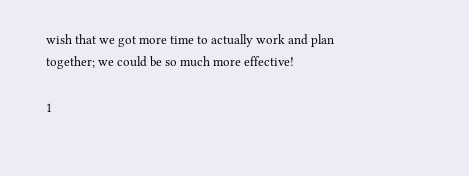wish that we got more time to actually work and plan together; we could be so much more effective!

1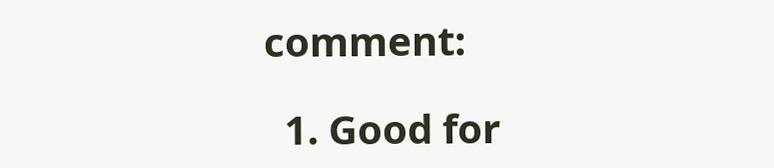comment:

  1. Good for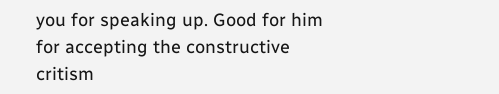you for speaking up. Good for him for accepting the constructive critism